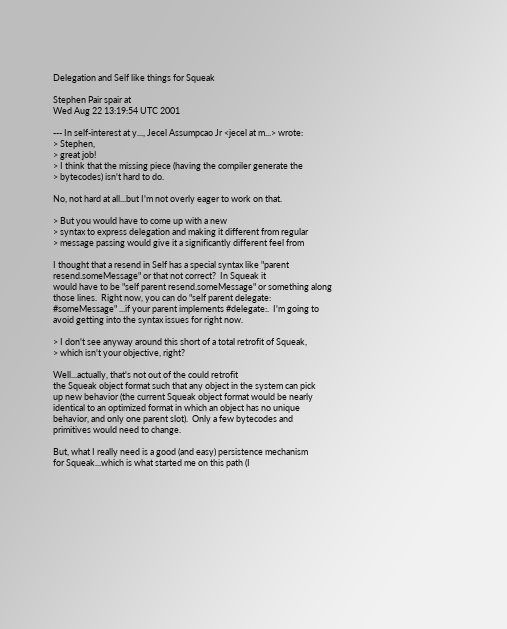Delegation and Self like things for Squeak

Stephen Pair spair at
Wed Aug 22 13:19:54 UTC 2001

--- In self-interest at y..., Jecel Assumpcao Jr <jecel at m...> wrote:
> Stephen,
> great job!
> I think that the missing piece (having the compiler generate the
> bytecodes) isn't hard to do.

No, not hard at all...but I'm not overly eager to work on that.

> But you would have to come up with a new
> syntax to express delegation and making it different from regular
> message passing would give it a significantly different feel from

I thought that a resend in Self has a special syntax like "parent
resend.someMessage" or that not correct?  In Squeak it
would have to be "self parent resend.someMessage" or something along
those lines.  Right now, you can do "self parent delegate:
#someMessage" ...if your parent implements #delegate:.  I'm going to
avoid getting into the syntax issues for right now.

> I don't see anyway around this short of a total retrofit of Squeak,
> which isn't your objective, right?

Well...actually, that's not out of the could retrofit
the Squeak object format such that any object in the system can pick
up new behavior (the current Squeak object format would be nearly
identical to an optimized format in which an object has no unique
behavior, and only one parent slot).  Only a few bytecodes and
primitives would need to change.

But, what I really need is a good (and easy) persistence mechanism
for Squeak...which is what started me on this path (I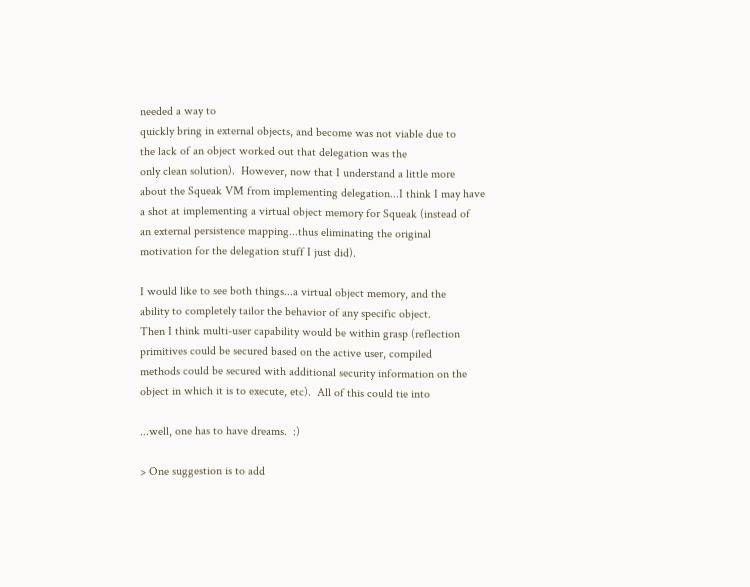needed a way to
quickly bring in external objects, and become was not viable due to
the lack of an object worked out that delegation was the
only clean solution).  However, now that I understand a little more
about the Squeak VM from implementing delegation...I think I may have
a shot at implementing a virtual object memory for Squeak (instead of
an external persistence mapping...thus eliminating the original
motivation for the delegation stuff I just did).

I would like to see both things...a virtual object memory, and the
ability to completely tailor the behavior of any specific object.
Then I think multi-user capability would be within grasp (reflection
primitives could be secured based on the active user, compiled
methods could be secured with additional security information on the
object in which it is to execute, etc).  All of this could tie into

...well, one has to have dreams.  :)

> One suggestion is to add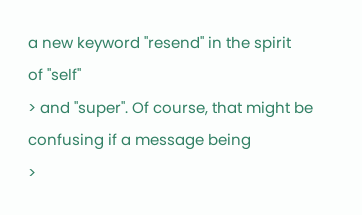a new keyword "resend" in the spirit
of "self"
> and "super". Of course, that might be confusing if a message being
>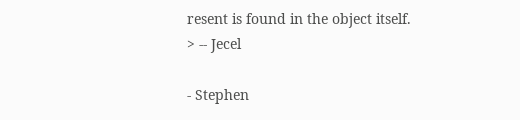resent is found in the object itself.
> -- Jecel

- Stephen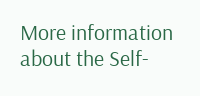More information about the Self-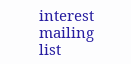interest mailing list